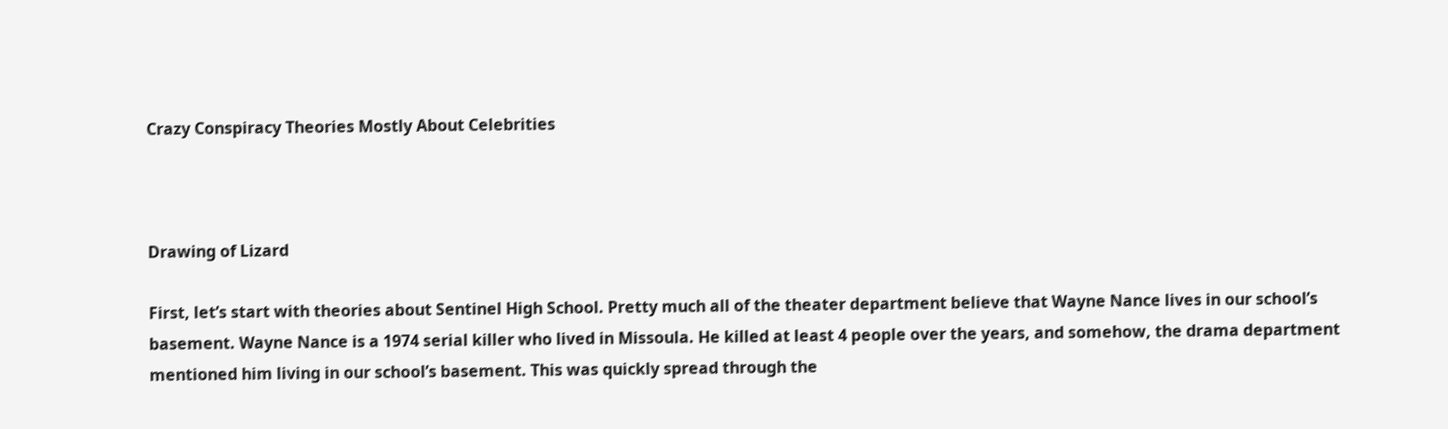Crazy Conspiracy Theories Mostly About Celebrities



Drawing of Lizard

First, let’s start with theories about Sentinel High School. Pretty much all of the theater department believe that Wayne Nance lives in our school’s basement. Wayne Nance is a 1974 serial killer who lived in Missoula. He killed at least 4 people over the years, and somehow, the drama department mentioned him living in our school’s basement. This was quickly spread through the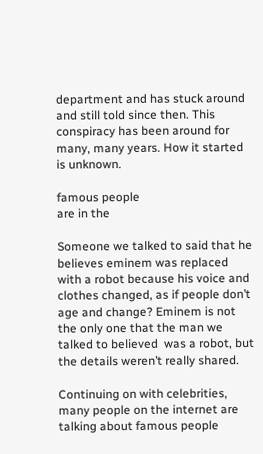department and has stuck around and still told since then. This conspiracy has been around for many, many years. How it started is unknown.

famous people
are in the

Someone we talked to said that he believes eminem was replaced with a robot because his voice and clothes changed, as if people don’t age and change? Eminem is not the only one that the man we talked to believed  was a robot, but the details weren’t really shared.

Continuing on with celebrities, many people on the internet are talking about famous people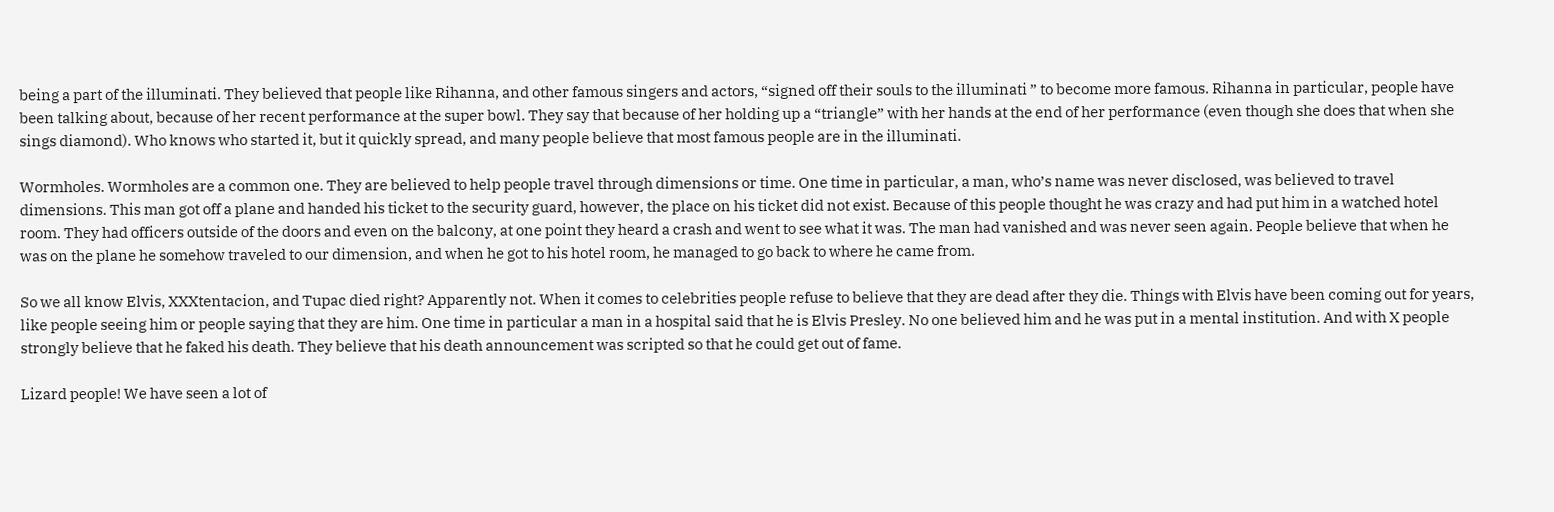being a part of the illuminati. They believed that people like Rihanna, and other famous singers and actors, “signed off their souls to the illuminati ” to become more famous. Rihanna in particular, people have been talking about, because of her recent performance at the super bowl. They say that because of her holding up a “triangle” with her hands at the end of her performance (even though she does that when she sings diamond). Who knows who started it, but it quickly spread, and many people believe that most famous people are in the illuminati.

Wormholes. Wormholes are a common one. They are believed to help people travel through dimensions or time. One time in particular, a man, who’s name was never disclosed, was believed to travel dimensions. This man got off a plane and handed his ticket to the security guard, however, the place on his ticket did not exist. Because of this people thought he was crazy and had put him in a watched hotel room. They had officers outside of the doors and even on the balcony, at one point they heard a crash and went to see what it was. The man had vanished and was never seen again. People believe that when he was on the plane he somehow traveled to our dimension, and when he got to his hotel room, he managed to go back to where he came from.

So we all know Elvis, XXXtentacion, and Tupac died right? Apparently not. When it comes to celebrities people refuse to believe that they are dead after they die. Things with Elvis have been coming out for years, like people seeing him or people saying that they are him. One time in particular a man in a hospital said that he is Elvis Presley. No one believed him and he was put in a mental institution. And with X people strongly believe that he faked his death. They believe that his death announcement was scripted so that he could get out of fame.

Lizard people! We have seen a lot of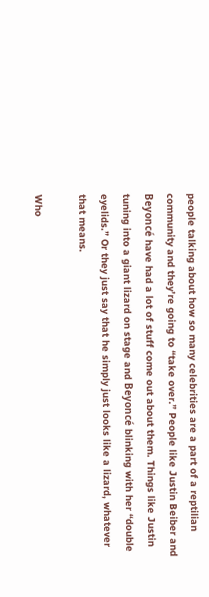people talking about how so many celebrities are a part of a reptilian community and they’re going to “take over.” People like Justin Beiber and Beyoncé have had a lot of stuff come out about them. Things like Justin tuning into a giant lizard on stage and Beyoncé blinking with her “double eyelids.” Or they just say that he simply just looks like a lizard, whatever that means.

Who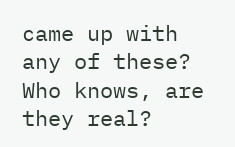came up with any of these? Who knows, are they real?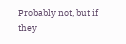Probably not, but if they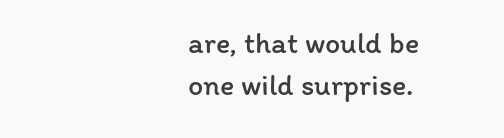are, that would be one wild surprise.